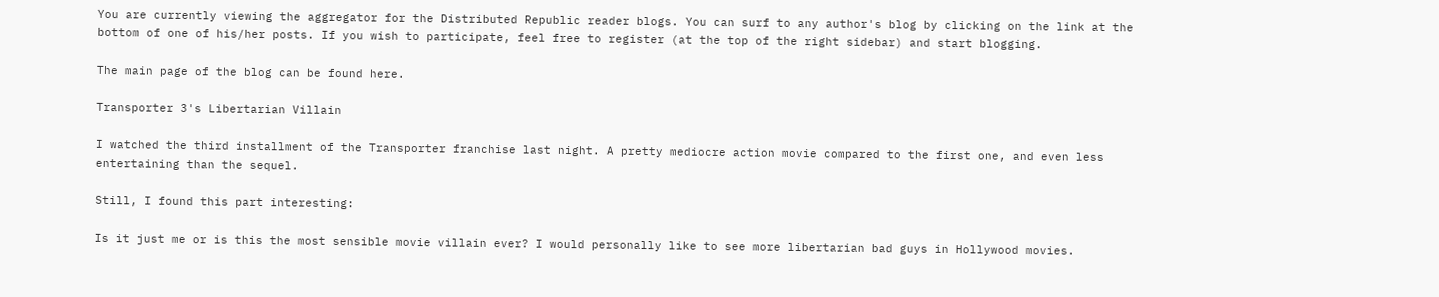You are currently viewing the aggregator for the Distributed Republic reader blogs. You can surf to any author's blog by clicking on the link at the bottom of one of his/her posts. If you wish to participate, feel free to register (at the top of the right sidebar) and start blogging.

The main page of the blog can be found here.

Transporter 3's Libertarian Villain

I watched the third installment of the Transporter franchise last night. A pretty mediocre action movie compared to the first one, and even less entertaining than the sequel.

Still, I found this part interesting:

Is it just me or is this the most sensible movie villain ever? I would personally like to see more libertarian bad guys in Hollywood movies.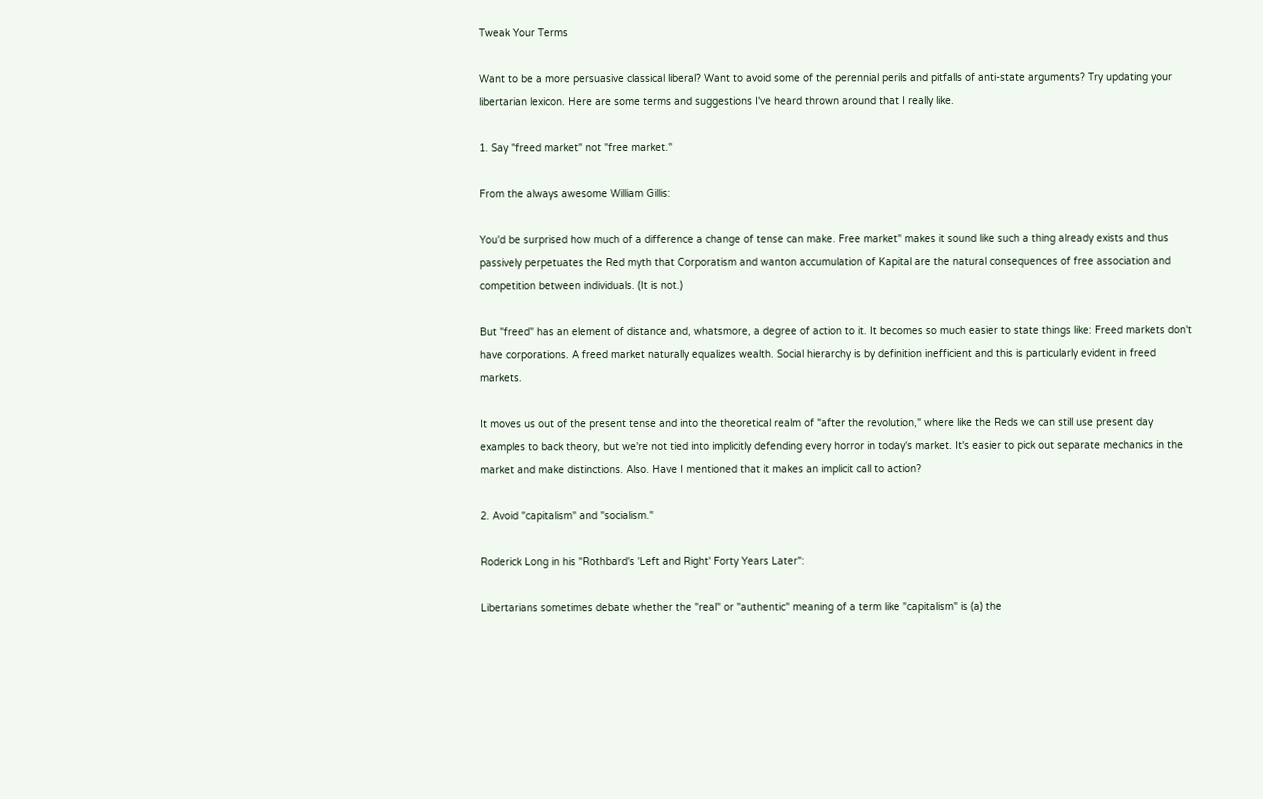Tweak Your Terms

Want to be a more persuasive classical liberal? Want to avoid some of the perennial perils and pitfalls of anti-state arguments? Try updating your libertarian lexicon. Here are some terms and suggestions I've heard thrown around that I really like.

1. Say "freed market" not "free market."

From the always awesome William Gillis:

You'd be surprised how much of a difference a change of tense can make. Free market" makes it sound like such a thing already exists and thus passively perpetuates the Red myth that Corporatism and wanton accumulation of Kapital are the natural consequences of free association and competition between individuals. (It is not.)

But "freed" has an element of distance and, whatsmore, a degree of action to it. It becomes so much easier to state things like: Freed markets don't have corporations. A freed market naturally equalizes wealth. Social hierarchy is by definition inefficient and this is particularly evident in freed markets.

It moves us out of the present tense and into the theoretical realm of "after the revolution," where like the Reds we can still use present day examples to back theory, but we're not tied into implicitly defending every horror in today's market. It's easier to pick out separate mechanics in the market and make distinctions. Also. Have I mentioned that it makes an implicit call to action?

2. Avoid "capitalism" and "socialism."

Roderick Long in his "Rothbard's 'Left and Right' Forty Years Later":

Libertarians sometimes debate whether the "real" or "authentic" meaning of a term like "capitalism" is (a) the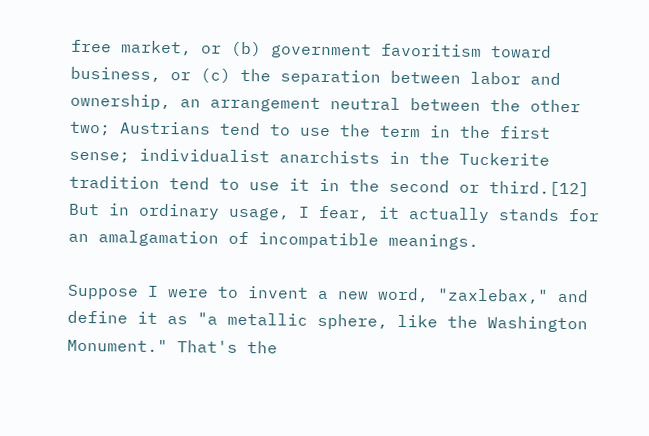free market, or (b) government favoritism toward business, or (c) the separation between labor and ownership, an arrangement neutral between the other two; Austrians tend to use the term in the first sense; individualist anarchists in the Tuckerite tradition tend to use it in the second or third.[12] But in ordinary usage, I fear, it actually stands for an amalgamation of incompatible meanings.

Suppose I were to invent a new word, "zaxlebax," and define it as "a metallic sphere, like the Washington Monument." That's the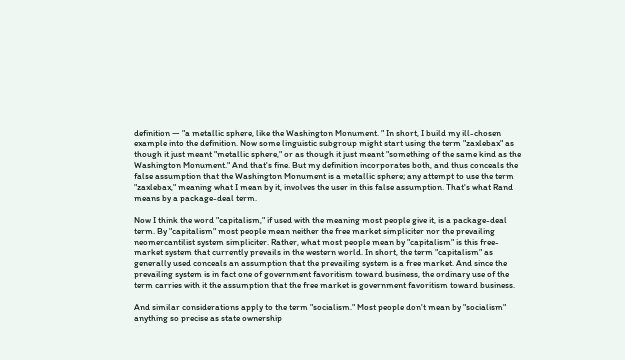definition — "a metallic sphere, like the Washington Monument. " In short, I build my ill-chosen example into the definition. Now some linguistic subgroup might start using the term "zaxlebax" as though it just meant "metallic sphere," or as though it just meant "something of the same kind as the Washington Monument." And that's fine. But my definition incorporates both, and thus conceals the false assumption that the Washington Monument is a metallic sphere; any attempt to use the term "zaxlebax," meaning what I mean by it, involves the user in this false assumption. That's what Rand means by a package-deal term.

Now I think the word "capitalism," if used with the meaning most people give it, is a package-deal term. By "capitalism" most people mean neither the free market simpliciter nor the prevailing neomercantilist system simpliciter. Rather, what most people mean by "capitalism" is this free-market system that currently prevails in the western world. In short, the term "capitalism" as generally used conceals an assumption that the prevailing system is a free market. And since the prevailing system is in fact one of government favoritism toward business, the ordinary use of the term carries with it the assumption that the free market is government favoritism toward business.

And similar considerations apply to the term "socialism." Most people don't mean by "socialism" anything so precise as state ownership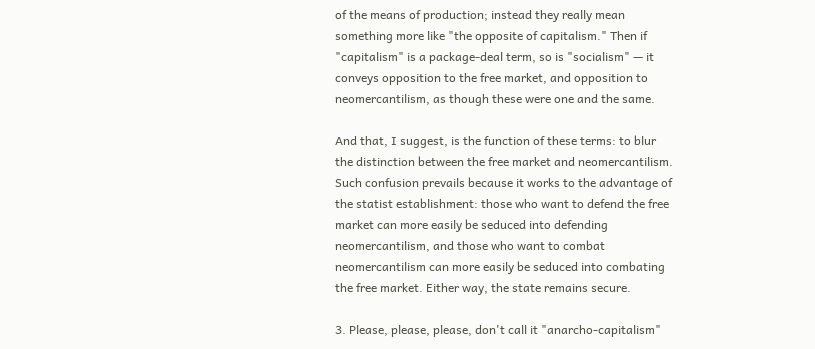of the means of production; instead they really mean something more like "the opposite of capitalism." Then if "capitalism" is a package-deal term, so is "socialism" — it conveys opposition to the free market, and opposition to neomercantilism, as though these were one and the same.

And that, I suggest, is the function of these terms: to blur the distinction between the free market and neomercantilism. Such confusion prevails because it works to the advantage of the statist establishment: those who want to defend the free market can more easily be seduced into defending neomercantilism, and those who want to combat neomercantilism can more easily be seduced into combating the free market. Either way, the state remains secure.

3. Please, please, please, don't call it "anarcho-capitalism"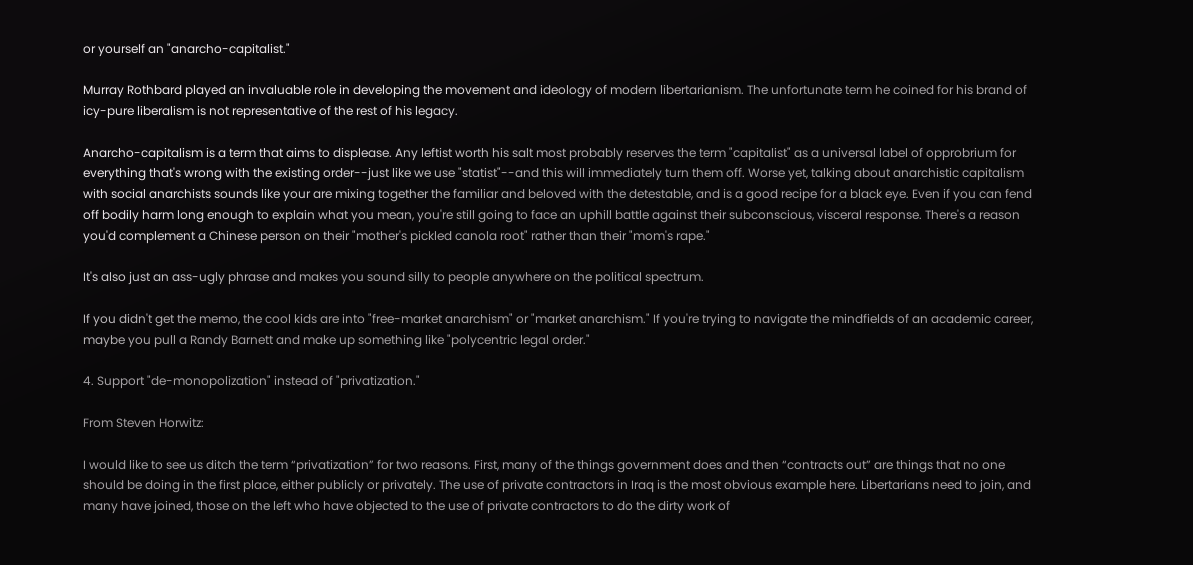or yourself an "anarcho-capitalist."

Murray Rothbard played an invaluable role in developing the movement and ideology of modern libertarianism. The unfortunate term he coined for his brand of icy-pure liberalism is not representative of the rest of his legacy.

Anarcho-capitalism is a term that aims to displease. Any leftist worth his salt most probably reserves the term "capitalist" as a universal label of opprobrium for everything that's wrong with the existing order--just like we use "statist"--and this will immediately turn them off. Worse yet, talking about anarchistic capitalism with social anarchists sounds like your are mixing together the familiar and beloved with the detestable, and is a good recipe for a black eye. Even if you can fend off bodily harm long enough to explain what you mean, you're still going to face an uphill battle against their subconscious, visceral response. There's a reason you'd complement a Chinese person on their "mother's pickled canola root" rather than their "mom's rape."

It's also just an ass-ugly phrase and makes you sound silly to people anywhere on the political spectrum.

If you didn't get the memo, the cool kids are into "free-market anarchism" or "market anarchism." If you're trying to navigate the mindfields of an academic career, maybe you pull a Randy Barnett and make up something like "polycentric legal order."

4. Support "de-monopolization" instead of "privatization."

From Steven Horwitz:

I would like to see us ditch the term “privatization” for two reasons. First, many of the things government does and then “contracts out” are things that no one should be doing in the first place, either publicly or privately. The use of private contractors in Iraq is the most obvious example here. Libertarians need to join, and many have joined, those on the left who have objected to the use of private contractors to do the dirty work of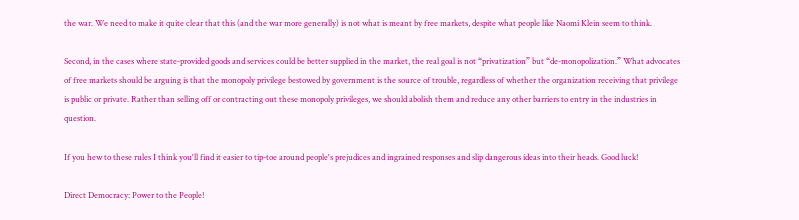the war. We need to make it quite clear that this (and the war more generally) is not what is meant by free markets, despite what people like Naomi Klein seem to think.

Second, in the cases where state-provided goods and services could be better supplied in the market, the real goal is not “privatization” but “de-monopolization.” What advocates of free markets should be arguing is that the monopoly privilege bestowed by government is the source of trouble, regardless of whether the organization receiving that privilege is public or private. Rather than selling off or contracting out these monopoly privileges, we should abolish them and reduce any other barriers to entry in the industries in question.

If you hew to these rules I think you'll find it easier to tip-toe around people's prejudices and ingrained responses and slip dangerous ideas into their heads. Good luck!

Direct Democracy: Power to the People!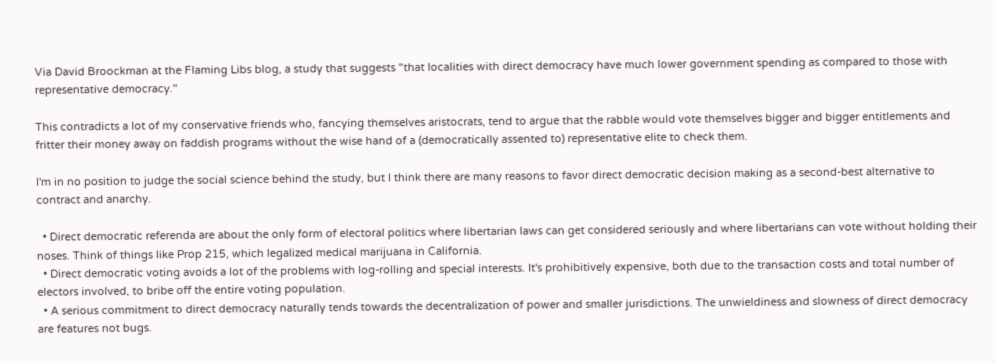Via David Broockman at the Flaming Libs blog, a study that suggests "that localities with direct democracy have much lower government spending as compared to those with representative democracy."

This contradicts a lot of my conservative friends who, fancying themselves aristocrats, tend to argue that the rabble would vote themselves bigger and bigger entitlements and fritter their money away on faddish programs without the wise hand of a (democratically assented to) representative elite to check them.

I'm in no position to judge the social science behind the study, but I think there are many reasons to favor direct democratic decision making as a second-best alternative to contract and anarchy.

  • Direct democratic referenda are about the only form of electoral politics where libertarian laws can get considered seriously and where libertarians can vote without holding their noses. Think of things like Prop 215, which legalized medical marijuana in California.
  • Direct democratic voting avoids a lot of the problems with log-rolling and special interests. It's prohibitively expensive, both due to the transaction costs and total number of electors involved, to bribe off the entire voting population.
  • A serious commitment to direct democracy naturally tends towards the decentralization of power and smaller jurisdictions. The unwieldiness and slowness of direct democracy are features not bugs.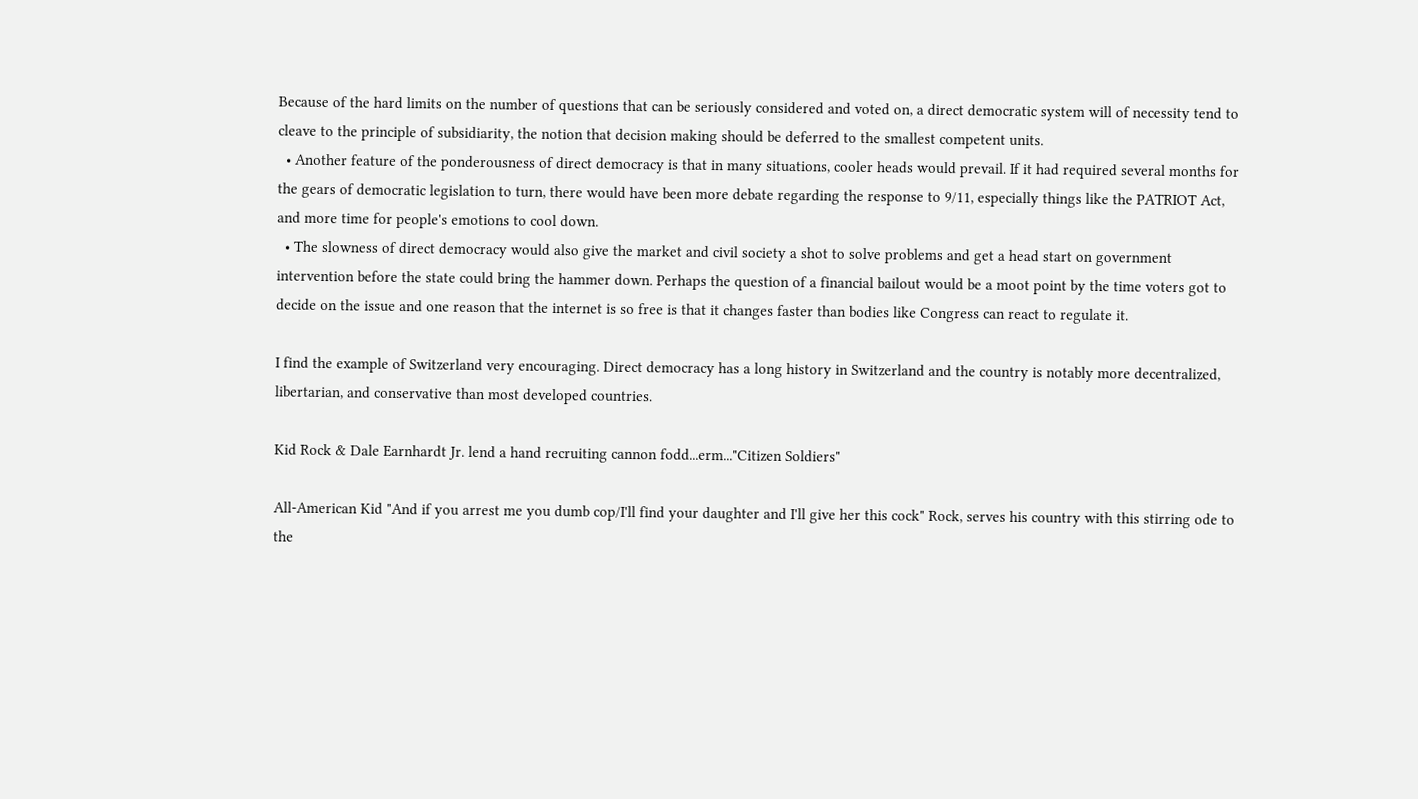Because of the hard limits on the number of questions that can be seriously considered and voted on, a direct democratic system will of necessity tend to cleave to the principle of subsidiarity, the notion that decision making should be deferred to the smallest competent units.
  • Another feature of the ponderousness of direct democracy is that in many situations, cooler heads would prevail. If it had required several months for the gears of democratic legislation to turn, there would have been more debate regarding the response to 9/11, especially things like the PATRIOT Act, and more time for people's emotions to cool down.
  • The slowness of direct democracy would also give the market and civil society a shot to solve problems and get a head start on government intervention before the state could bring the hammer down. Perhaps the question of a financial bailout would be a moot point by the time voters got to decide on the issue and one reason that the internet is so free is that it changes faster than bodies like Congress can react to regulate it.

I find the example of Switzerland very encouraging. Direct democracy has a long history in Switzerland and the country is notably more decentralized, libertarian, and conservative than most developed countries.

Kid Rock & Dale Earnhardt Jr. lend a hand recruiting cannon fodd...erm..."Citizen Soldiers"

All-American Kid "And if you arrest me you dumb cop/I'll find your daughter and I'll give her this cock" Rock, serves his country with this stirring ode to the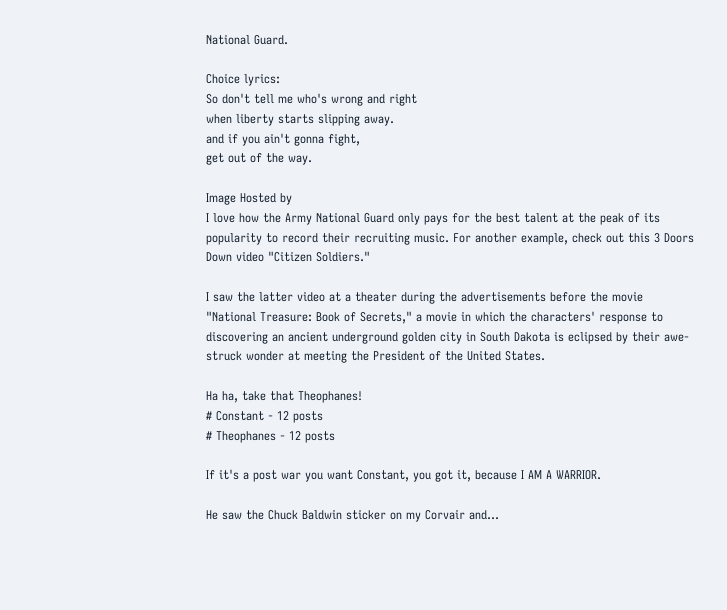National Guard.

Choice lyrics:
So don't tell me who's wrong and right
when liberty starts slipping away.
and if you ain't gonna fight,
get out of the way.

Image Hosted by
I love how the Army National Guard only pays for the best talent at the peak of its popularity to record their recruiting music. For another example, check out this 3 Doors Down video "Citizen Soldiers."

I saw the latter video at a theater during the advertisements before the movie "National Treasure: Book of Secrets," a movie in which the characters' response to discovering an ancient underground golden city in South Dakota is eclipsed by their awe-struck wonder at meeting the President of the United States.

Ha ha, take that Theophanes!
# Constant - 12 posts
# Theophanes - 12 posts

If it's a post war you want Constant, you got it, because I AM A WARRIOR.

He saw the Chuck Baldwin sticker on my Corvair and...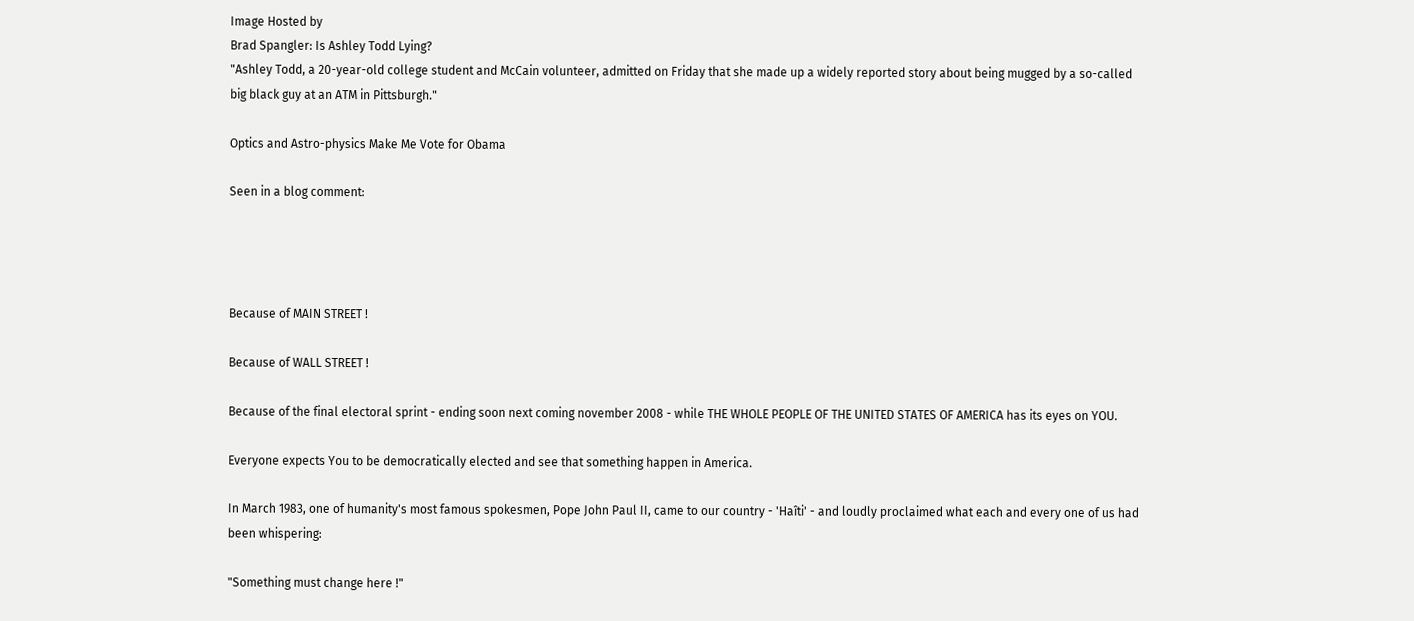Image Hosted by
Brad Spangler: Is Ashley Todd Lying?
"Ashley Todd, a 20-year-old college student and McCain volunteer, admitted on Friday that she made up a widely reported story about being mugged by a so-called big black guy at an ATM in Pittsburgh."

Optics and Astro-physics Make Me Vote for Obama

Seen in a blog comment:




Because of MAIN STREET !

Because of WALL STREET !

Because of the final electoral sprint - ending soon next coming november 2008 - while THE WHOLE PEOPLE OF THE UNITED STATES OF AMERICA has its eyes on YOU.

Everyone expects You to be democratically elected and see that something happen in America.

In March 1983, one of humanity's most famous spokesmen, Pope John Paul II, came to our country - 'Haîti' - and loudly proclaimed what each and every one of us had been whispering:

"Something must change here !"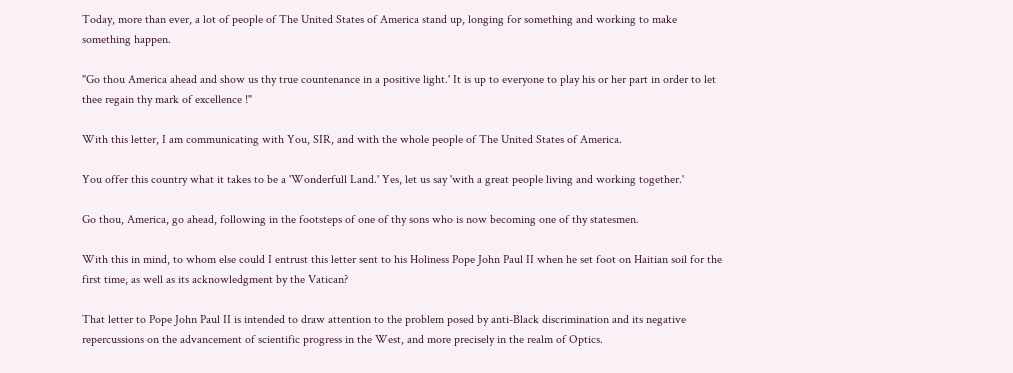Today, more than ever, a lot of people of The United States of America stand up, longing for something and working to make something happen.

"Go thou America ahead and show us thy true countenance in a positive light.' It is up to everyone to play his or her part in order to let thee regain thy mark of excellence !"

With this letter, I am communicating with You, SIR, and with the whole people of The United States of America.

You offer this country what it takes to be a 'Wonderfull Land.' Yes, let us say 'with a great people living and working together.'

Go thou, America, go ahead, following in the footsteps of one of thy sons who is now becoming one of thy statesmen.

With this in mind, to whom else could I entrust this letter sent to his Holiness Pope John Paul II when he set foot on Haitian soil for the first time, as well as its acknowledgment by the Vatican?

That letter to Pope John Paul II is intended to draw attention to the problem posed by anti-Black discrimination and its negative repercussions on the advancement of scientific progress in the West, and more precisely in the realm of Optics.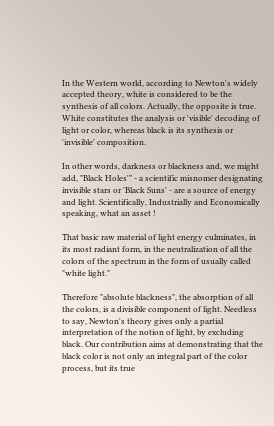In the Western world, according to Newton's widely accepted theory, white is considered to be the synthesis of all colors. Actually, the opposite is true. White constitutes the analysis or 'visible' decoding of light or color, whereas black is its synthesis or 'invisible' composition.

In other words, darkness or blackness and, we might add, "Black Holes'" - a scientific misnomer designating invisible stars or 'Black Suns' - are a source of energy and light. Scientifically, Industrially and Economically speaking, what an asset !

That basic raw material of light energy culminates, in its most radiant form, in the neutralization of all the colors of the spectrum in the form of usually called "white light."

Therefore "absolute blackness", the absorption of all the colors, is a divisible component of light. Needless to say, Newton's theory gives only a partial interpretation of the notion of light, by excluding black. Our contribution aims at demonstrating that the black color is not only an integral part of the color process, but its true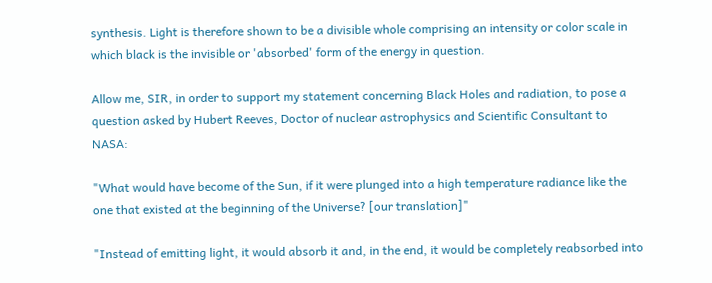synthesis. Light is therefore shown to be a divisible whole comprising an intensity or color scale in which black is the invisible or 'absorbed' form of the energy in question.

Allow me, SIR, in order to support my statement concerning Black Holes and radiation, to pose a question asked by Hubert Reeves, Doctor of nuclear astrophysics and Scientific Consultant to NASA:

"What would have become of the Sun, if it were plunged into a high temperature radiance like the one that existed at the beginning of the Universe? [our translation]"

"Instead of emitting light, it would absorb it and, in the end, it would be completely reabsorbed into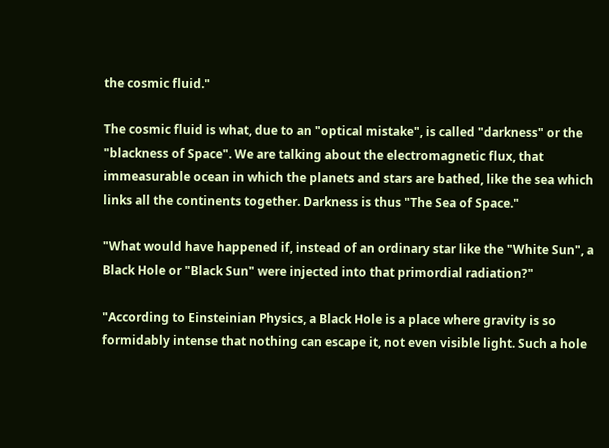the cosmic fluid."

The cosmic fluid is what, due to an "optical mistake", is called "darkness" or the "blackness of Space". We are talking about the electromagnetic flux, that immeasurable ocean in which the planets and stars are bathed, like the sea which links all the continents together. Darkness is thus "The Sea of Space."

"What would have happened if, instead of an ordinary star like the "White Sun", a Black Hole or "Black Sun" were injected into that primordial radiation?"

"According to Einsteinian Physics, a Black Hole is a place where gravity is so formidably intense that nothing can escape it, not even visible light. Such a hole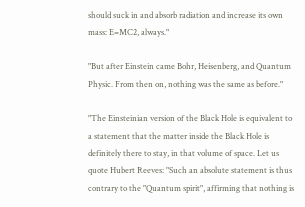should suck in and absorb radiation and increase its own mass: E=MC2, always."

"But after Einstein came Bohr, Heisenberg, and Quantum Physic. From then on, nothing was the same as before."

"The Einsteinian version of the Black Hole is equivalent to a statement that the matter inside the Black Hole is definitely there to stay, in that volume of space. Let us quote Hubert Reeves: "Such an absolute statement is thus contrary to the "Quantum spirit", affirming that nothing is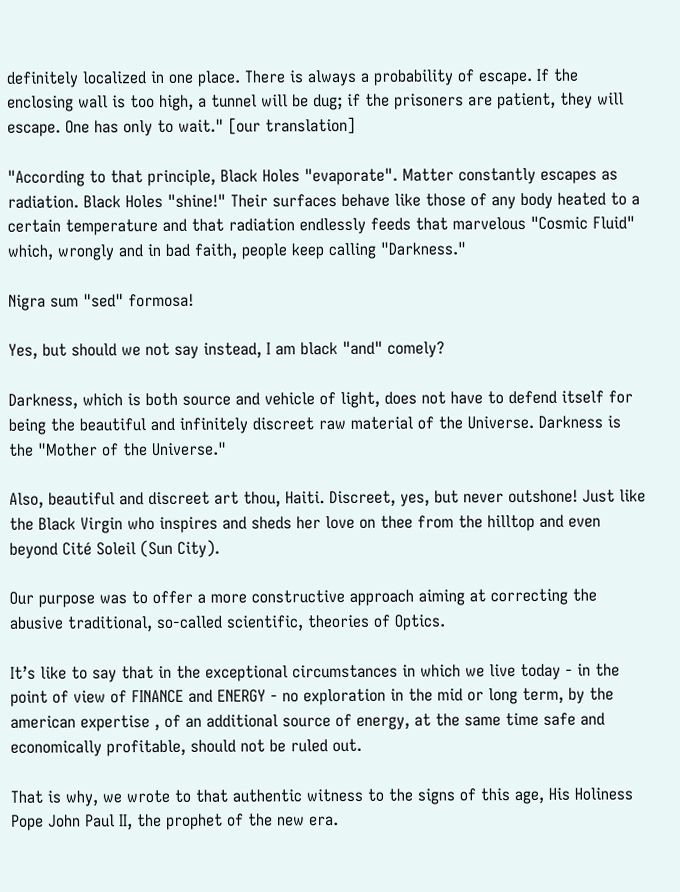definitely localized in one place. There is always a probability of escape. If the enclosing wall is too high, a tunnel will be dug; if the prisoners are patient, they will escape. One has only to wait." [our translation]

"According to that principle, Black Holes "evaporate". Matter constantly escapes as radiation. Black Holes "shine!" Their surfaces behave like those of any body heated to a certain temperature and that radiation endlessly feeds that marvelous "Cosmic Fluid" which, wrongly and in bad faith, people keep calling "Darkness."

Nigra sum "sed" formosa!

Yes, but should we not say instead, I am black "and" comely?

Darkness, which is both source and vehicle of light, does not have to defend itself for being the beautiful and infinitely discreet raw material of the Universe. Darkness is the "Mother of the Universe."

Also, beautiful and discreet art thou, Haiti. Discreet, yes, but never outshone! Just like the Black Virgin who inspires and sheds her love on thee from the hilltop and even beyond Cité Soleil (Sun City).

Our purpose was to offer a more constructive approach aiming at correcting the abusive traditional, so-called scientific, theories of Optics.

It’s like to say that in the exceptional circumstances in which we live today - in the point of view of FINANCE and ENERGY - no exploration in the mid or long term, by the american expertise , of an additional source of energy, at the same time safe and economically profitable, should not be ruled out.

That is why, we wrote to that authentic witness to the signs of this age, His Holiness Pope John Paul II, the prophet of the new era.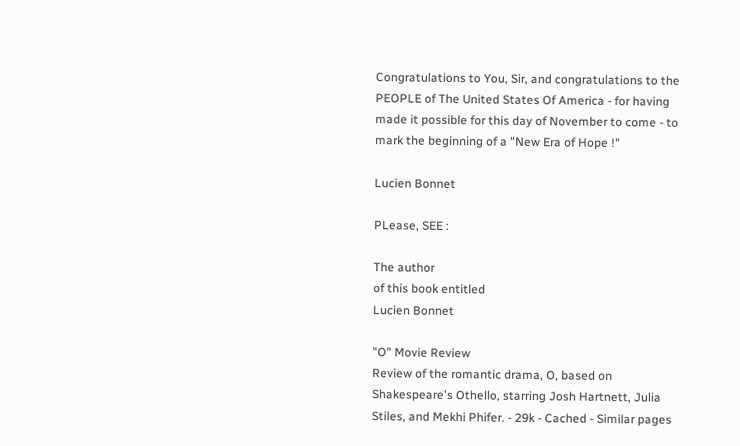Congratulations to You, Sir, and congratulations to the PEOPLE of The United States Of America - for having made it possible for this day of November to come - to mark the beginning of a "New Era of Hope !"

Lucien Bonnet

PLease, SEE :

The author
of this book entitled
Lucien Bonnet

"O" Movie Review
Review of the romantic drama, O, based on Shakespeare's Othello, starring Josh Hartnett, Julia Stiles, and Mekhi Phifer. - 29k - Cached - Similar pages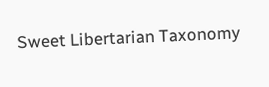Sweet Libertarian Taxonomy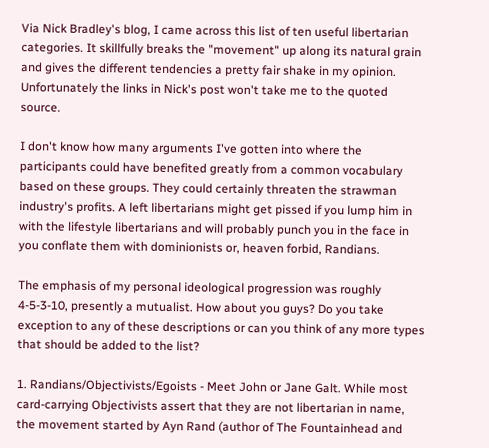Via Nick Bradley's blog, I came across this list of ten useful libertarian categories. It skillfully breaks the "movement" up along its natural grain and gives the different tendencies a pretty fair shake in my opinion. Unfortunately the links in Nick's post won't take me to the quoted source.

I don't know how many arguments I've gotten into where the participants could have benefited greatly from a common vocabulary based on these groups. They could certainly threaten the strawman industry's profits. A left libertarians might get pissed if you lump him in with the lifestyle libertarians and will probably punch you in the face in you conflate them with dominionists or, heaven forbid, Randians.

The emphasis of my personal ideological progression was roughly 4-5-3-10, presently a mutualist. How about you guys? Do you take exception to any of these descriptions or can you think of any more types that should be added to the list?

1. Randians/Objectivists/Egoists - Meet John or Jane Galt. While most card-carrying Objectivists assert that they are not libertarian in name, the movement started by Ayn Rand (author of The Fountainhead and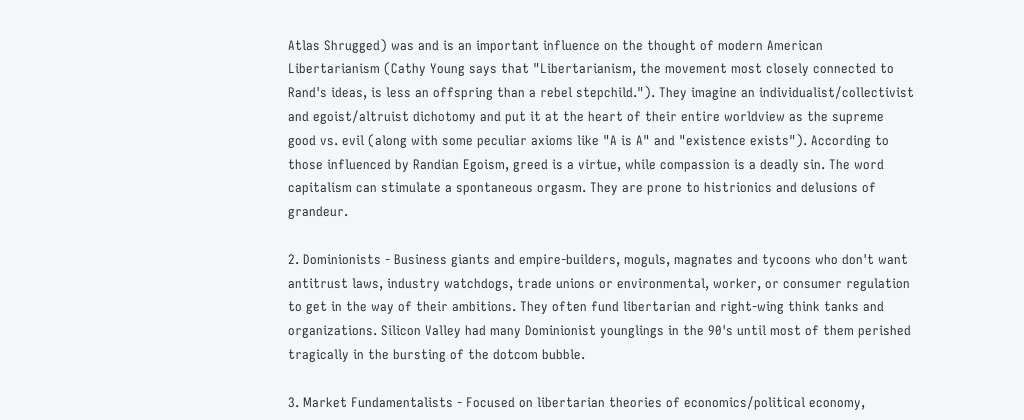Atlas Shrugged) was and is an important influence on the thought of modern American Libertarianism (Cathy Young says that "Libertarianism, the movement most closely connected to Rand's ideas, is less an offspring than a rebel stepchild."). They imagine an individualist/collectivist and egoist/altruist dichotomy and put it at the heart of their entire worldview as the supreme good vs. evil (along with some peculiar axioms like "A is A" and "existence exists"). According to those influenced by Randian Egoism, greed is a virtue, while compassion is a deadly sin. The word capitalism can stimulate a spontaneous orgasm. They are prone to histrionics and delusions of grandeur.

2. Dominionists - Business giants and empire-builders, moguls, magnates and tycoons who don't want antitrust laws, industry watchdogs, trade unions or environmental, worker, or consumer regulation to get in the way of their ambitions. They often fund libertarian and right-wing think tanks and organizations. Silicon Valley had many Dominionist younglings in the 90's until most of them perished tragically in the bursting of the dotcom bubble.

3. Market Fundamentalists - Focused on libertarian theories of economics/political economy,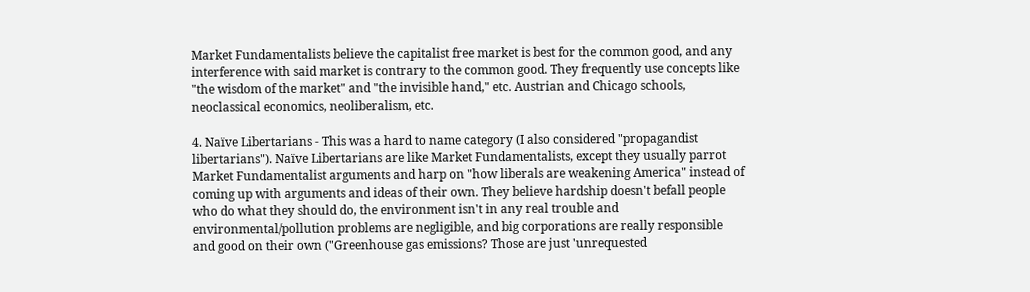Market Fundamentalists believe the capitalist free market is best for the common good, and any interference with said market is contrary to the common good. They frequently use concepts like "the wisdom of the market" and "the invisible hand," etc. Austrian and Chicago schools, neoclassical economics, neoliberalism, etc.

4. Naïve Libertarians - This was a hard to name category (I also considered "propagandist libertarians"). Naïve Libertarians are like Market Fundamentalists, except they usually parrot Market Fundamentalist arguments and harp on "how liberals are weakening America" instead of coming up with arguments and ideas of their own. They believe hardship doesn't befall people who do what they should do, the environment isn't in any real trouble and environmental/pollution problems are negligible, and big corporations are really responsible and good on their own ("Greenhouse gas emissions? Those are just 'unrequested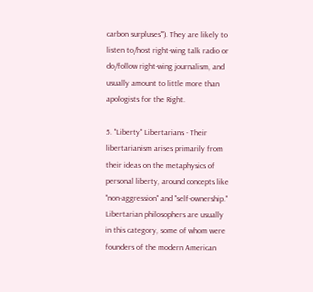carbon surpluses'"). They are likely to listen to/host right-wing talk radio or do/follow right-wing journalism, and usually amount to little more than apologists for the Right.

5. "Liberty" Libertarians - Their libertarianism arises primarily from their ideas on the metaphysics of personal liberty, around concepts like "non-aggression" and "self-ownership." Libertarian philosophers are usually in this category, some of whom were founders of the modern American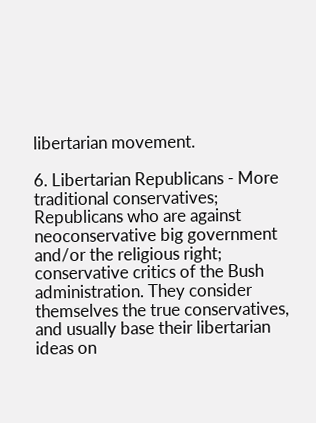libertarian movement.

6. Libertarian Republicans - More traditional conservatives; Republicans who are against neoconservative big government and/or the religious right; conservative critics of the Bush administration. They consider themselves the true conservatives, and usually base their libertarian ideas on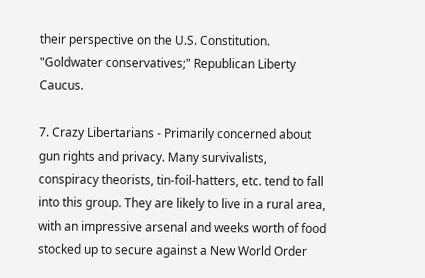their perspective on the U.S. Constitution. "Goldwater conservatives;" Republican Liberty Caucus.

7. Crazy Libertarians - Primarily concerned about gun rights and privacy. Many survivalists, conspiracy theorists, tin-foil-hatters, etc. tend to fall into this group. They are likely to live in a rural area, with an impressive arsenal and weeks worth of food stocked up to secure against a New World Order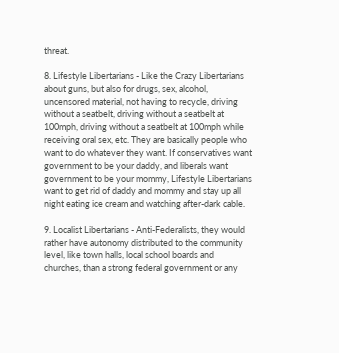threat.

8. Lifestyle Libertarians - Like the Crazy Libertarians about guns, but also for drugs, sex, alcohol, uncensored material, not having to recycle, driving without a seatbelt, driving without a seatbelt at 100mph, driving without a seatbelt at 100mph while receiving oral sex, etc. They are basically people who want to do whatever they want. If conservatives want government to be your daddy, and liberals want government to be your mommy, Lifestyle Libertarians want to get rid of daddy and mommy and stay up all night eating ice cream and watching after-dark cable.

9. Localist Libertarians - Anti-Federalists, they would rather have autonomy distributed to the community level, like town halls, local school boards and churches, than a strong federal government or any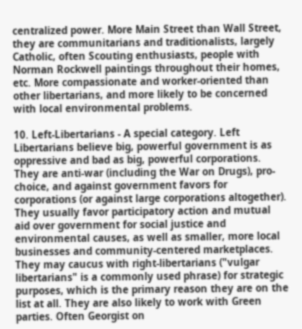centralized power. More Main Street than Wall Street, they are communitarians and traditionalists, largely Catholic, often Scouting enthusiasts, people with Norman Rockwell paintings throughout their homes, etc. More compassionate and worker-oriented than other libertarians, and more likely to be concerned with local environmental problems.

10. Left-Libertarians - A special category. Left Libertarians believe big, powerful government is as oppressive and bad as big, powerful corporations. They are anti-war (including the War on Drugs), pro-choice, and against government favors for corporations (or against large corporations altogether). They usually favor participatory action and mutual aid over government for social justice and environmental causes, as well as smaller, more local businesses and community-centered marketplaces. They may caucus with right-libertarians ("vulgar libertarians" is a commonly used phrase) for strategic purposes, which is the primary reason they are on the list at all. They are also likely to work with Green parties. Often Georgist on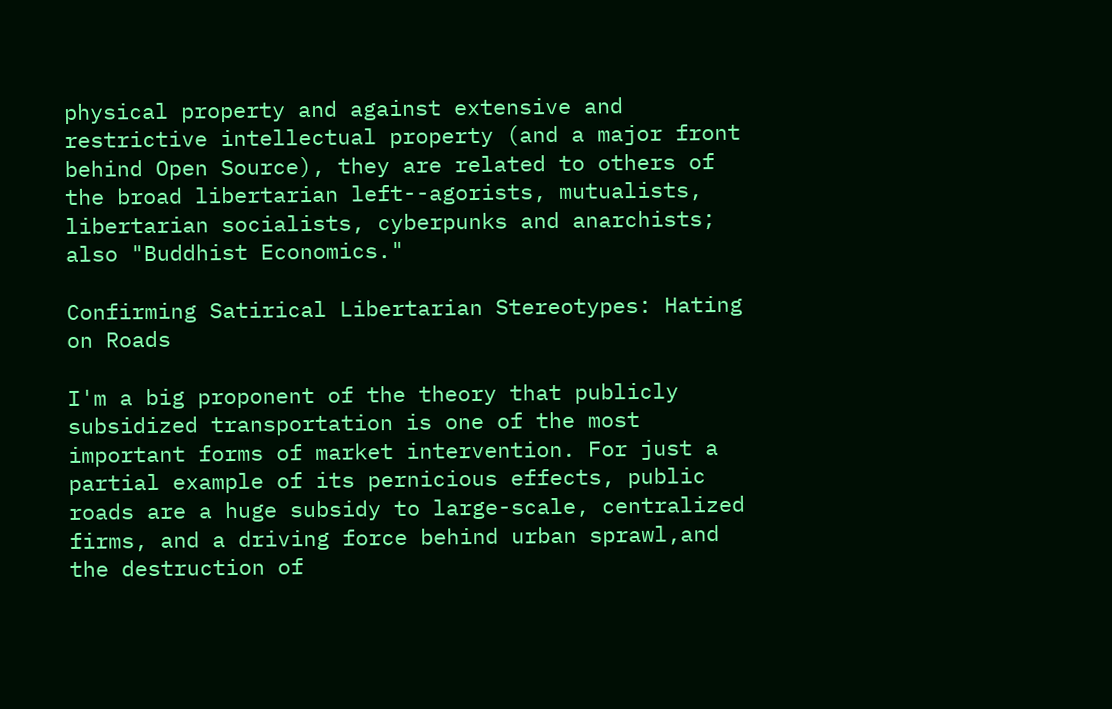physical property and against extensive and restrictive intellectual property (and a major front behind Open Source), they are related to others of the broad libertarian left--agorists, mutualists, libertarian socialists, cyberpunks and anarchists; also "Buddhist Economics."

Confirming Satirical Libertarian Stereotypes: Hating on Roads

I'm a big proponent of the theory that publicly subsidized transportation is one of the most important forms of market intervention. For just a partial example of its pernicious effects, public roads are a huge subsidy to large-scale, centralized firms, and a driving force behind urban sprawl,and the destruction of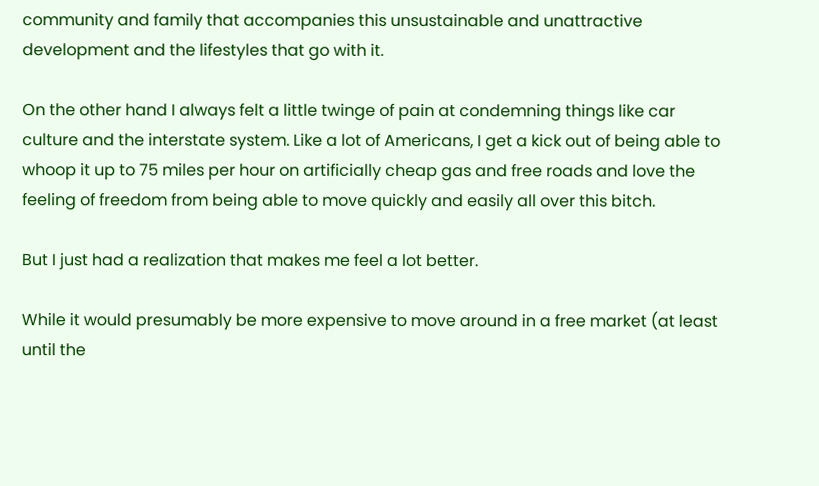community and family that accompanies this unsustainable and unattractive development and the lifestyles that go with it.

On the other hand I always felt a little twinge of pain at condemning things like car culture and the interstate system. Like a lot of Americans, I get a kick out of being able to whoop it up to 75 miles per hour on artificially cheap gas and free roads and love the feeling of freedom from being able to move quickly and easily all over this bitch.

But I just had a realization that makes me feel a lot better.

While it would presumably be more expensive to move around in a free market (at least until the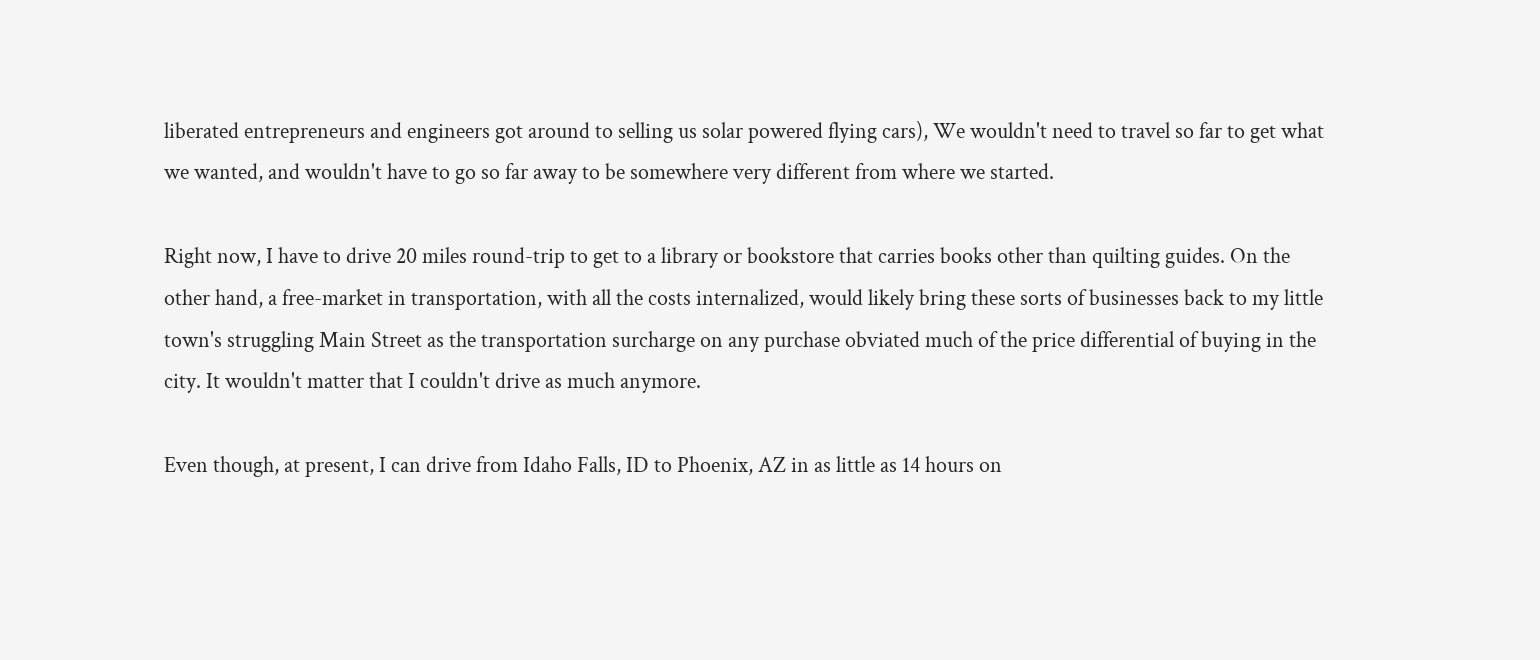liberated entrepreneurs and engineers got around to selling us solar powered flying cars), We wouldn't need to travel so far to get what we wanted, and wouldn't have to go so far away to be somewhere very different from where we started.

Right now, I have to drive 20 miles round-trip to get to a library or bookstore that carries books other than quilting guides. On the other hand, a free-market in transportation, with all the costs internalized, would likely bring these sorts of businesses back to my little town's struggling Main Street as the transportation surcharge on any purchase obviated much of the price differential of buying in the city. It wouldn't matter that I couldn't drive as much anymore.

Even though, at present, I can drive from Idaho Falls, ID to Phoenix, AZ in as little as 14 hours on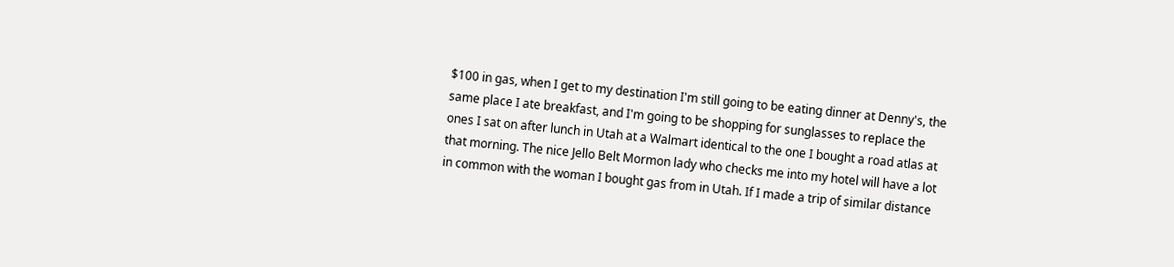$100 in gas, when I get to my destination I'm still going to be eating dinner at Denny's, the same place I ate breakfast, and I'm going to be shopping for sunglasses to replace the ones I sat on after lunch in Utah at a Walmart identical to the one I bought a road atlas at that morning. The nice Jello Belt Mormon lady who checks me into my hotel will have a lot in common with the woman I bought gas from in Utah. If I made a trip of similar distance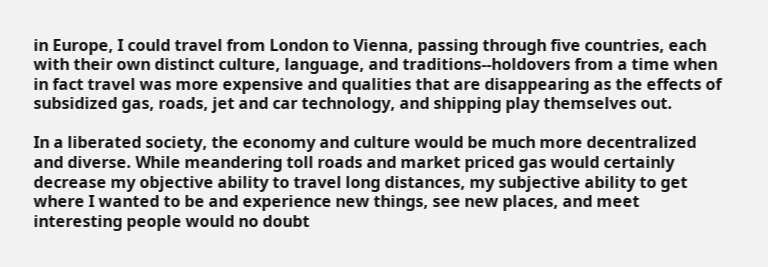in Europe, I could travel from London to Vienna, passing through five countries, each with their own distinct culture, language, and traditions--holdovers from a time when in fact travel was more expensive and qualities that are disappearing as the effects of subsidized gas, roads, jet and car technology, and shipping play themselves out.

In a liberated society, the economy and culture would be much more decentralized and diverse. While meandering toll roads and market priced gas would certainly decrease my objective ability to travel long distances, my subjective ability to get where I wanted to be and experience new things, see new places, and meet interesting people would no doubt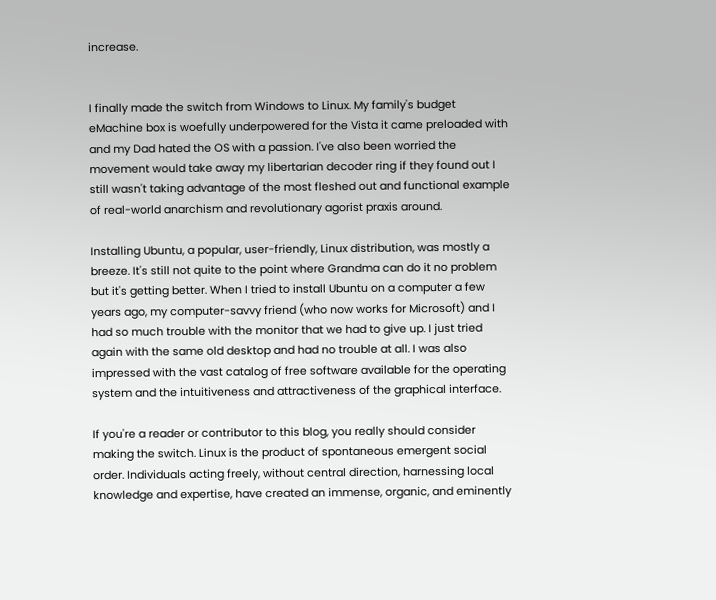increase.


I finally made the switch from Windows to Linux. My family's budget eMachine box is woefully underpowered for the Vista it came preloaded with and my Dad hated the OS with a passion. I've also been worried the movement would take away my libertarian decoder ring if they found out I still wasn't taking advantage of the most fleshed out and functional example of real-world anarchism and revolutionary agorist praxis around.

Installing Ubuntu, a popular, user-friendly, Linux distribution, was mostly a breeze. It's still not quite to the point where Grandma can do it no problem but it's getting better. When I tried to install Ubuntu on a computer a few years ago, my computer-savvy friend (who now works for Microsoft) and I had so much trouble with the monitor that we had to give up. I just tried again with the same old desktop and had no trouble at all. I was also impressed with the vast catalog of free software available for the operating system and the intuitiveness and attractiveness of the graphical interface.

If you're a reader or contributor to this blog, you really should consider making the switch. Linux is the product of spontaneous emergent social order. Individuals acting freely, without central direction, harnessing local knowledge and expertise, have created an immense, organic, and eminently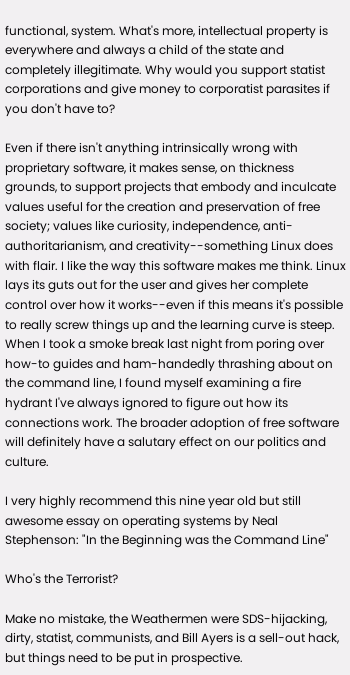functional, system. What's more, intellectual property is everywhere and always a child of the state and completely illegitimate. Why would you support statist corporations and give money to corporatist parasites if you don't have to?

Even if there isn't anything intrinsically wrong with proprietary software, it makes sense, on thickness grounds, to support projects that embody and inculcate values useful for the creation and preservation of free society; values like curiosity, independence, anti-authoritarianism, and creativity--something Linux does with flair. I like the way this software makes me think. Linux lays its guts out for the user and gives her complete control over how it works--even if this means it's possible to really screw things up and the learning curve is steep. When I took a smoke break last night from poring over how-to guides and ham-handedly thrashing about on the command line, I found myself examining a fire hydrant I've always ignored to figure out how its connections work. The broader adoption of free software will definitely have a salutary effect on our politics and culture.

I very highly recommend this nine year old but still awesome essay on operating systems by Neal Stephenson: "In the Beginning was the Command Line"

Who's the Terrorist?

Make no mistake, the Weathermen were SDS-hijacking, dirty, statist, communists, and Bill Ayers is a sell-out hack, but things need to be put in prospective.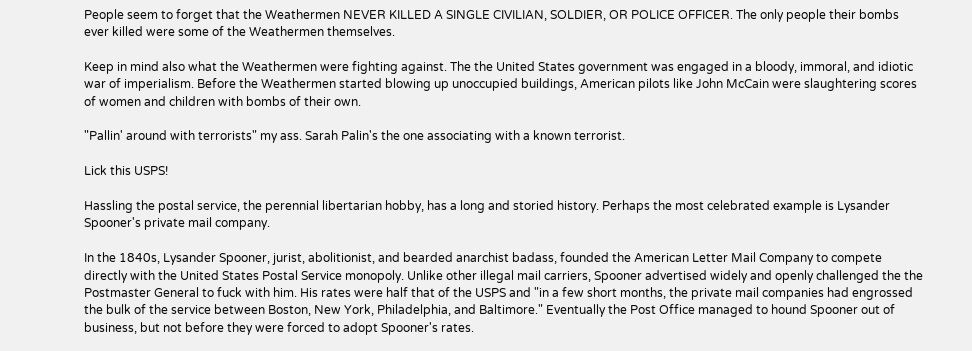People seem to forget that the Weathermen NEVER KILLED A SINGLE CIVILIAN, SOLDIER, OR POLICE OFFICER. The only people their bombs ever killed were some of the Weathermen themselves.

Keep in mind also what the Weathermen were fighting against. The the United States government was engaged in a bloody, immoral, and idiotic war of imperialism. Before the Weathermen started blowing up unoccupied buildings, American pilots like John McCain were slaughtering scores of women and children with bombs of their own.

"Pallin' around with terrorists" my ass. Sarah Palin's the one associating with a known terrorist.

Lick this USPS!

Hassling the postal service, the perennial libertarian hobby, has a long and storied history. Perhaps the most celebrated example is Lysander Spooner's private mail company.

In the 1840s, Lysander Spooner, jurist, abolitionist, and bearded anarchist badass, founded the American Letter Mail Company to compete directly with the United States Postal Service monopoly. Unlike other illegal mail carriers, Spooner advertised widely and openly challenged the the Postmaster General to fuck with him. His rates were half that of the USPS and "in a few short months, the private mail companies had engrossed the bulk of the service between Boston, New York, Philadelphia, and Baltimore." Eventually the Post Office managed to hound Spooner out of business, but not before they were forced to adopt Spooner's rates.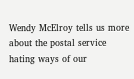Wendy McElroy tells us more about the postal service hating ways of our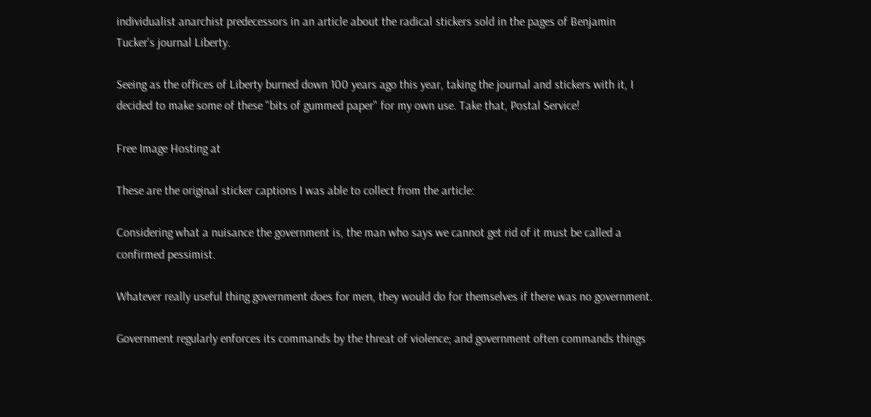individualist anarchist predecessors in an article about the radical stickers sold in the pages of Benjamin Tucker's journal Liberty.

Seeing as the offices of Liberty burned down 100 years ago this year, taking the journal and stickers with it, I decided to make some of these "bits of gummed paper" for my own use. Take that, Postal Service!

Free Image Hosting at

These are the original sticker captions I was able to collect from the article:

Considering what a nuisance the government is, the man who says we cannot get rid of it must be called a confirmed pessimist.

Whatever really useful thing government does for men, they would do for themselves if there was no government.

Government regularly enforces its commands by the threat of violence; and government often commands things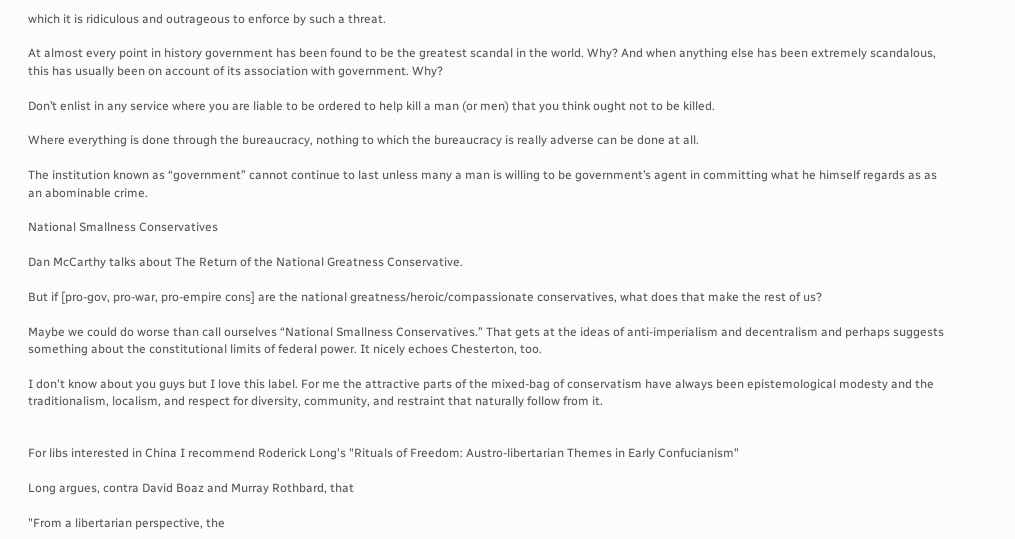which it is ridiculous and outrageous to enforce by such a threat.

At almost every point in history government has been found to be the greatest scandal in the world. Why? And when anything else has been extremely scandalous, this has usually been on account of its association with government. Why?

Don’t enlist in any service where you are liable to be ordered to help kill a man (or men) that you think ought not to be killed.

Where everything is done through the bureaucracy, nothing to which the bureaucracy is really adverse can be done at all.

The institution known as “government” cannot continue to last unless many a man is willing to be government’s agent in committing what he himself regards as as an abominable crime.

National Smallness Conservatives

Dan McCarthy talks about The Return of the National Greatness Conservative.

But if [pro-gov, pro-war, pro-empire cons] are the national greatness/heroic/compassionate conservatives, what does that make the rest of us?

Maybe we could do worse than call ourselves “National Smallness Conservatives.” That gets at the ideas of anti-imperialism and decentralism and perhaps suggests something about the constitutional limits of federal power. It nicely echoes Chesterton, too.

I don't know about you guys but I love this label. For me the attractive parts of the mixed-bag of conservatism have always been epistemological modesty and the traditionalism, localism, and respect for diversity, community, and restraint that naturally follow from it.


For libs interested in China I recommend Roderick Long's "Rituals of Freedom: Austro-libertarian Themes in Early Confucianism"

Long argues, contra David Boaz and Murray Rothbard, that

"From a libertarian perspective, the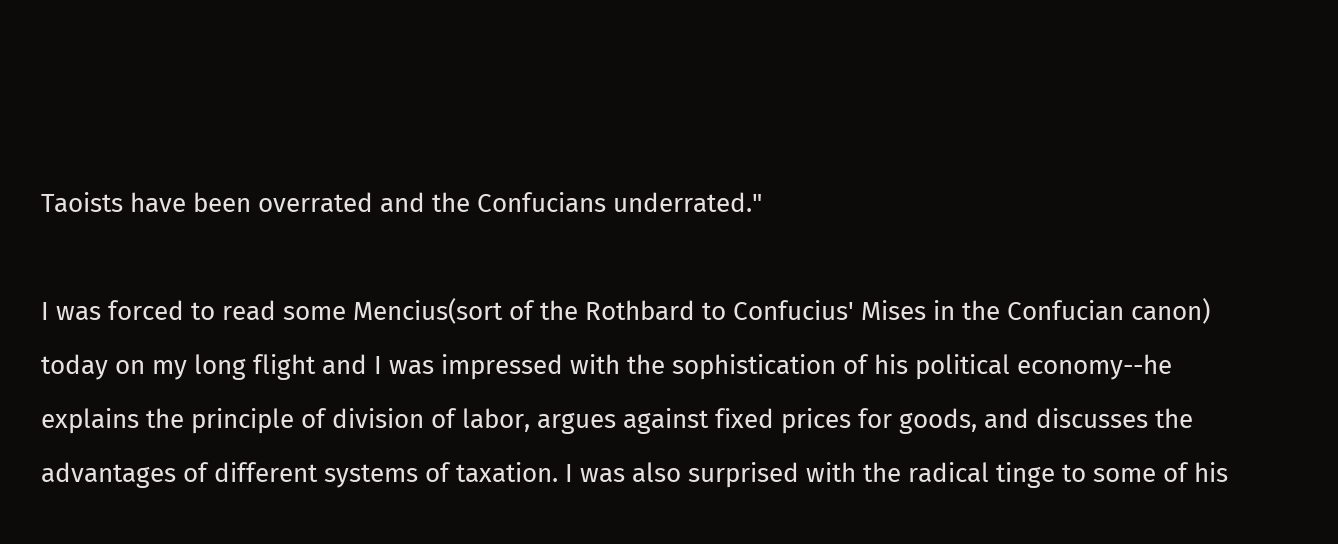Taoists have been overrated and the Confucians underrated."

I was forced to read some Mencius(sort of the Rothbard to Confucius' Mises in the Confucian canon) today on my long flight and I was impressed with the sophistication of his political economy--he explains the principle of division of labor, argues against fixed prices for goods, and discusses the advantages of different systems of taxation. I was also surprised with the radical tinge to some of his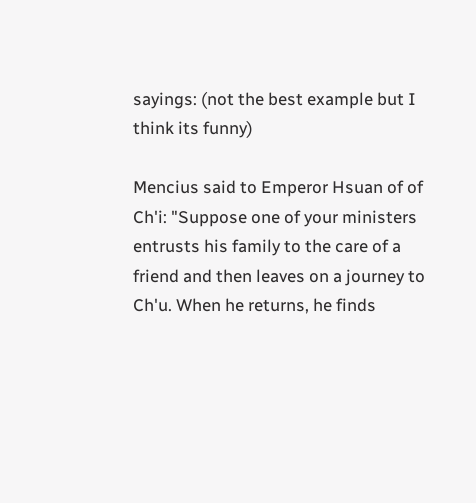sayings: (not the best example but I think its funny)

Mencius said to Emperor Hsuan of of Ch'i: "Suppose one of your ministers entrusts his family to the care of a friend and then leaves on a journey to Ch'u. When he returns, he finds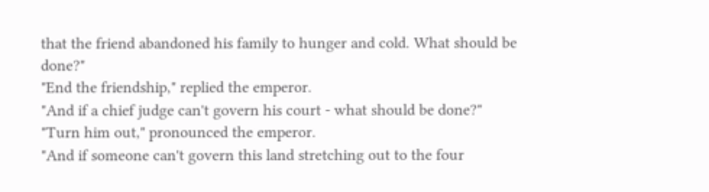that the friend abandoned his family to hunger and cold. What should be done?"
"End the friendship," replied the emperor.
"And if a chief judge can't govern his court - what should be done?"
"Turn him out," pronounced the emperor.
"And if someone can't govern this land stretching out to the four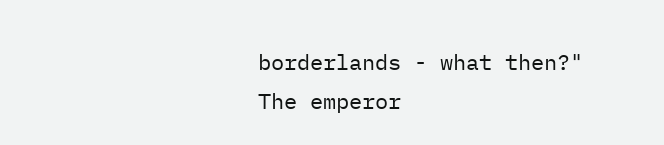borderlands - what then?"
The emperor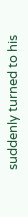suddenly turned to his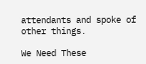attendants and spoke of other things.

We Need These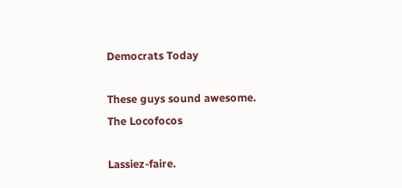Democrats Today

These guys sound awesome.
The Locofocos

Lassiez-faire.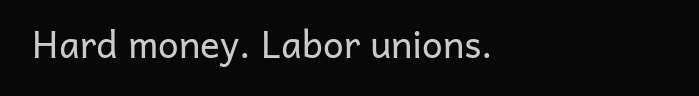Hard money. Labor unions.